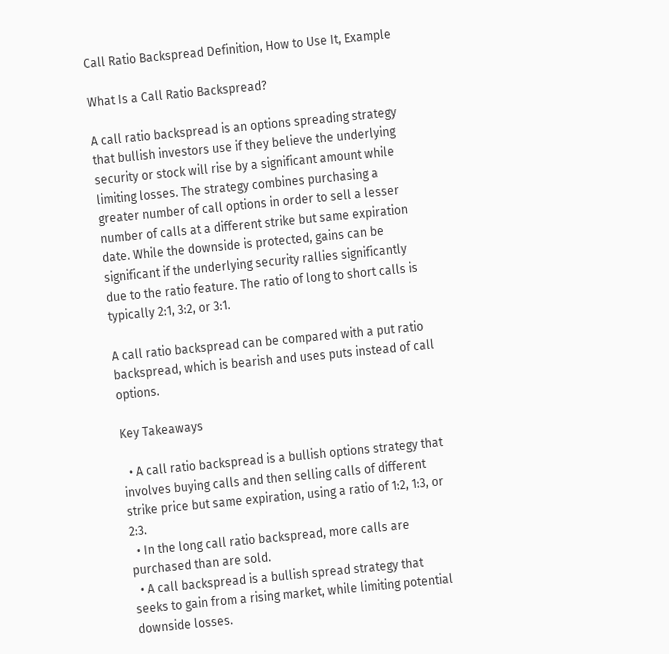Call Ratio Backspread Definition, How to Use It, Example

What Is a Call Ratio Backspread?

A call ratio backspread is an options spreading strategy that bullish investors use if they believe the underlying security or stock will rise by a significant amount while limiting losses. The strategy combines purchasing a greater number of call options in order to sell a lesser number of calls at a different strike but same expiration date. While the downside is protected, gains can be significant if the underlying security rallies significantly due to the ratio feature. The ratio of long to short calls is typically 2:1, 3:2, or 3:1.

A call ratio backspread can be compared with a put ratio backspread, which is bearish and uses puts instead of call options.

Key Takeaways

  • A call ratio backspread is a bullish options strategy that involves buying calls and then selling calls of different strike price but same expiration, using a ratio of 1:2, 1:3, or 2:3.
  • In the long call ratio backspread, more calls are purchased than are sold.
  • A call backspread is a bullish spread strategy that seeks to gain from a rising market, while limiting potential downside losses.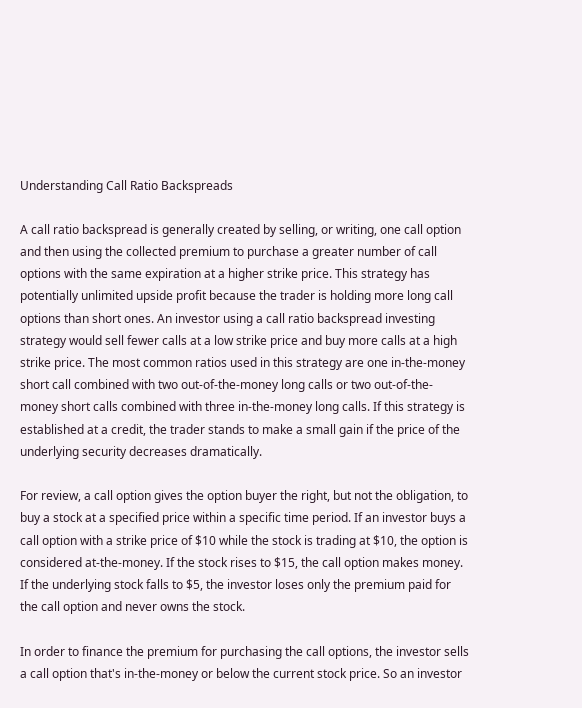Understanding Call Ratio Backspreads

A call ratio backspread is generally created by selling, or writing, one call option and then using the collected premium to purchase a greater number of call options with the same expiration at a higher strike price. This strategy has potentially unlimited upside profit because the trader is holding more long call options than short ones. An investor using a call ratio backspread investing strategy would sell fewer calls at a low strike price and buy more calls at a high strike price. The most common ratios used in this strategy are one in-the-money short call combined with two out-of-the-money long calls or two out-of-the-money short calls combined with three in-the-money long calls. If this strategy is established at a credit, the trader stands to make a small gain if the price of the underlying security decreases dramatically.

For review, a call option gives the option buyer the right, but not the obligation, to buy a stock at a specified price within a specific time period. If an investor buys a call option with a strike price of $10 while the stock is trading at $10, the option is considered at-the-money. If the stock rises to $15, the call option makes money. If the underlying stock falls to $5, the investor loses only the premium paid for the call option and never owns the stock.

In order to finance the premium for purchasing the call options, the investor sells a call option that's in-the-money or below the current stock price. So an investor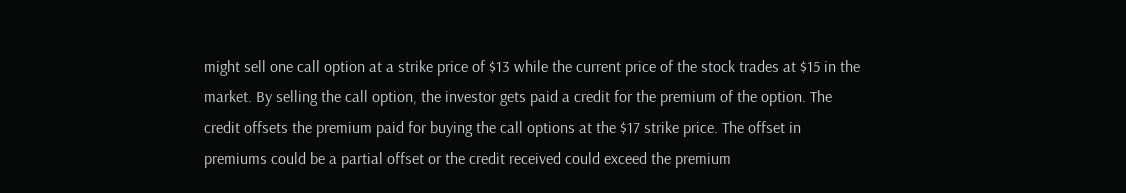might sell one call option at a strike price of $13 while the current price of the stock trades at $15 in the market. By selling the call option, the investor gets paid a credit for the premium of the option. The credit offsets the premium paid for buying the call options at the $17 strike price. The offset in premiums could be a partial offset or the credit received could exceed the premium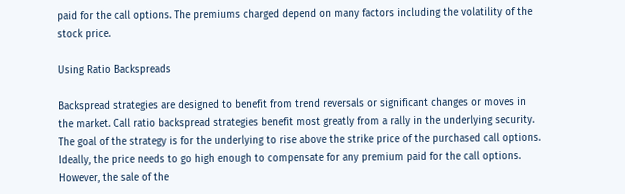paid for the call options. The premiums charged depend on many factors including the volatility of the stock price.

Using Ratio Backspreads

Backspread strategies are designed to benefit from trend reversals or significant changes or moves in the market. Call ratio backspread strategies benefit most greatly from a rally in the underlying security. The goal of the strategy is for the underlying to rise above the strike price of the purchased call options. Ideally, the price needs to go high enough to compensate for any premium paid for the call options. However, the sale of the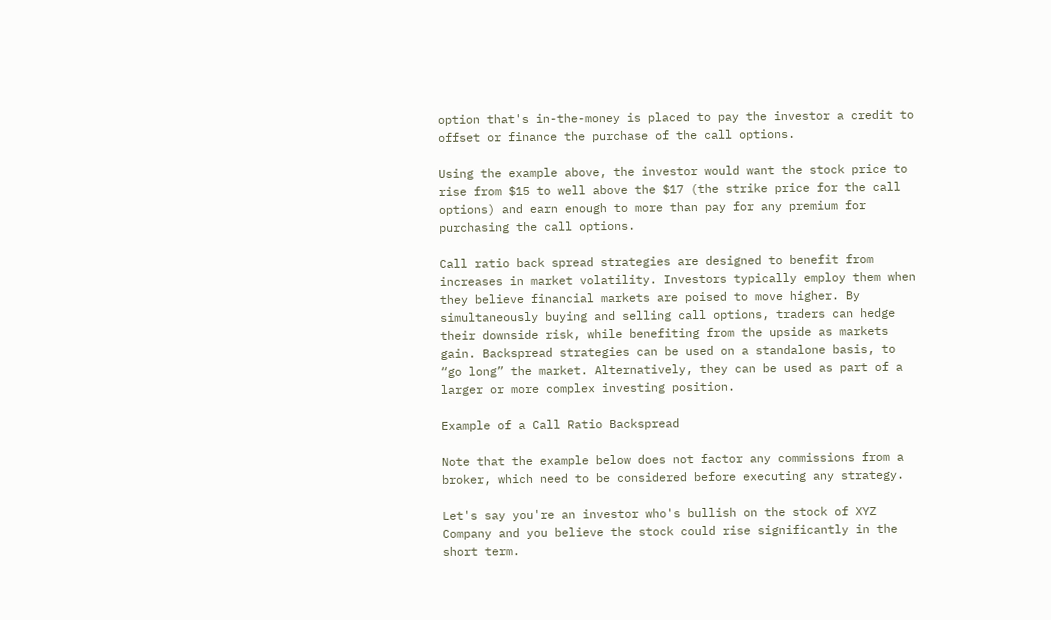option that's in-the-money is placed to pay the investor a credit to offset or finance the purchase of the call options.

Using the example above, the investor would want the stock price to rise from $15 to well above the $17 (the strike price for the call options) and earn enough to more than pay for any premium for purchasing the call options.

Call ratio back spread strategies are designed to benefit from increases in market volatility. Investors typically employ them when they believe financial markets are poised to move higher. By simultaneously buying and selling call options, traders can hedge their downside risk, while benefiting from the upside as markets gain. Backspread strategies can be used on a standalone basis, to “go long” the market. Alternatively, they can be used as part of a larger or more complex investing position.

Example of a Call Ratio Backspread

Note that the example below does not factor any commissions from a broker, which need to be considered before executing any strategy.

Let's say you're an investor who's bullish on the stock of XYZ Company and you believe the stock could rise significantly in the short term.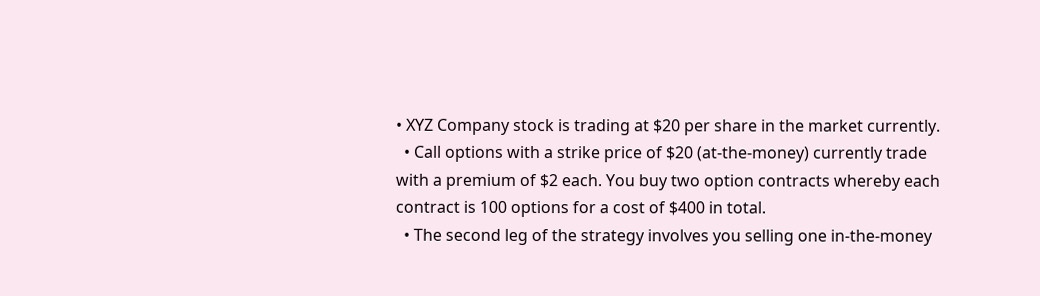• XYZ Company stock is trading at $20 per share in the market currently.
  • Call options with a strike price of $20 (at-the-money) currently trade with a premium of $2 each. You buy two option contracts whereby each contract is 100 options for a cost of $400 in total.
  • The second leg of the strategy involves you selling one in-the-money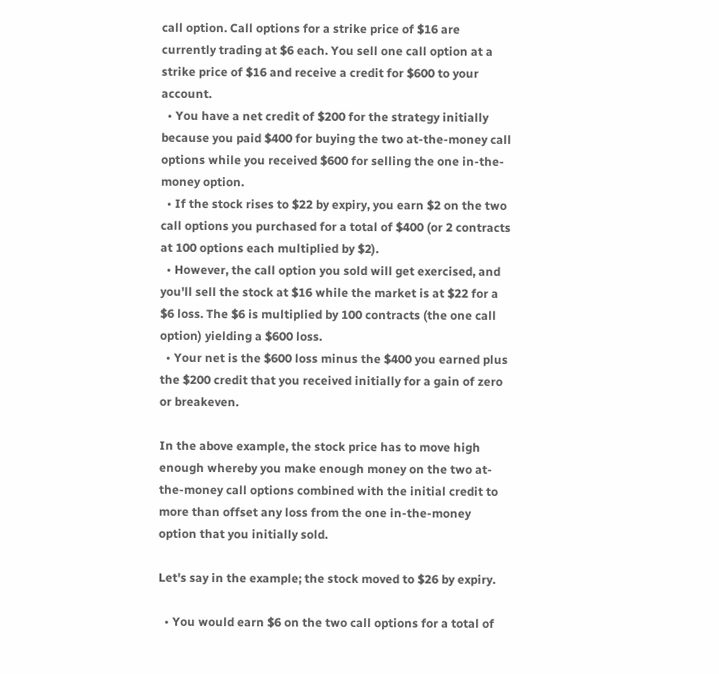call option. Call options for a strike price of $16 are currently trading at $6 each. You sell one call option at a strike price of $16 and receive a credit for $600 to your account.
  • You have a net credit of $200 for the strategy initially because you paid $400 for buying the two at-the-money call options while you received $600 for selling the one in-the-money option.
  • If the stock rises to $22 by expiry, you earn $2 on the two call options you purchased for a total of $400 (or 2 contracts at 100 options each multiplied by $2).
  • However, the call option you sold will get exercised, and you'll sell the stock at $16 while the market is at $22 for a $6 loss. The $6 is multiplied by 100 contracts (the one call option) yielding a $600 loss.
  • Your net is the $600 loss minus the $400 you earned plus the $200 credit that you received initially for a gain of zero or breakeven.

In the above example, the stock price has to move high enough whereby you make enough money on the two at-the-money call options combined with the initial credit to more than offset any loss from the one in-the-money option that you initially sold.

Let's say in the example; the stock moved to $26 by expiry.

  • You would earn $6 on the two call options for a total of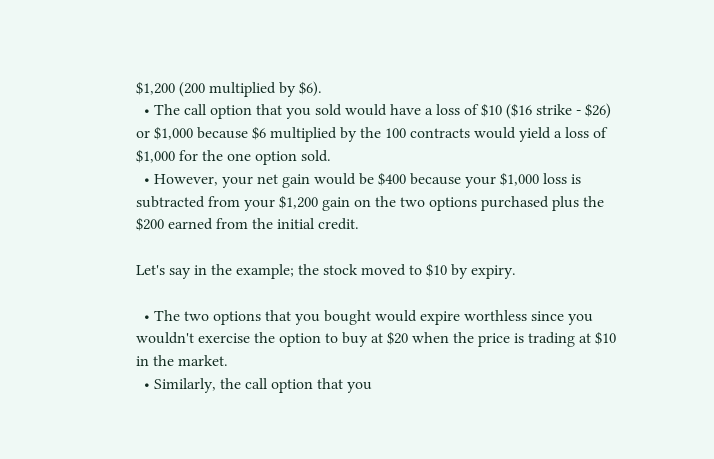$1,200 (200 multiplied by $6).
  • The call option that you sold would have a loss of $10 ($16 strike - $26) or $1,000 because $6 multiplied by the 100 contracts would yield a loss of $1,000 for the one option sold.
  • However, your net gain would be $400 because your $1,000 loss is subtracted from your $1,200 gain on the two options purchased plus the $200 earned from the initial credit.

Let's say in the example; the stock moved to $10 by expiry.

  • The two options that you bought would expire worthless since you wouldn't exercise the option to buy at $20 when the price is trading at $10 in the market.
  • Similarly, the call option that you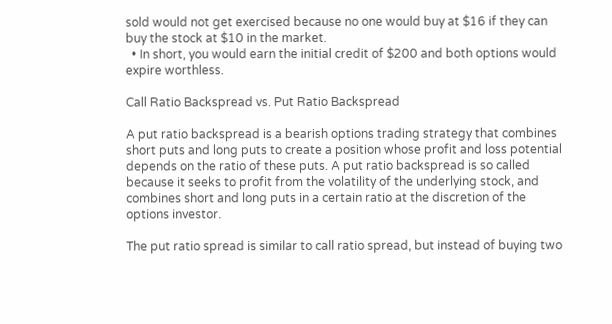sold would not get exercised because no one would buy at $16 if they can buy the stock at $10 in the market.
  • In short, you would earn the initial credit of $200 and both options would expire worthless.

Call Ratio Backspread vs. Put Ratio Backspread

A put ratio backspread is a bearish options trading strategy that combines short puts and long puts to create a position whose profit and loss potential depends on the ratio of these puts. A put ratio backspread is so called because it seeks to profit from the volatility of the underlying stock, and combines short and long puts in a certain ratio at the discretion of the options investor.

The put ratio spread is similar to call ratio spread, but instead of buying two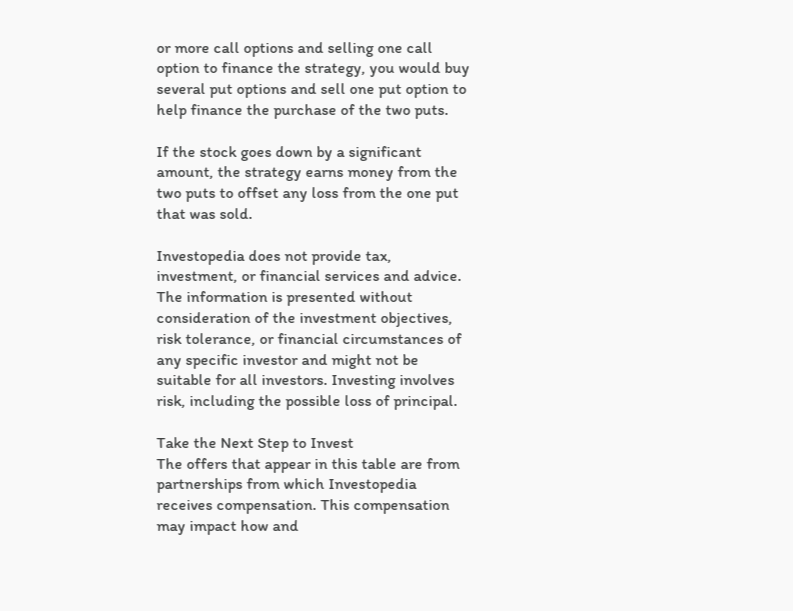or more call options and selling one call option to finance the strategy, you would buy several put options and sell one put option to help finance the purchase of the two puts.

If the stock goes down by a significant amount, the strategy earns money from the two puts to offset any loss from the one put that was sold.

Investopedia does not provide tax, investment, or financial services and advice. The information is presented without consideration of the investment objectives, risk tolerance, or financial circumstances of any specific investor and might not be suitable for all investors. Investing involves risk, including the possible loss of principal.

Take the Next Step to Invest
The offers that appear in this table are from partnerships from which Investopedia receives compensation. This compensation may impact how and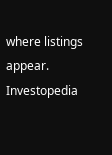where listings appear. Investopedia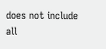does not include all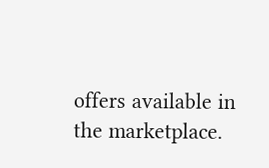offers available in the marketplace.